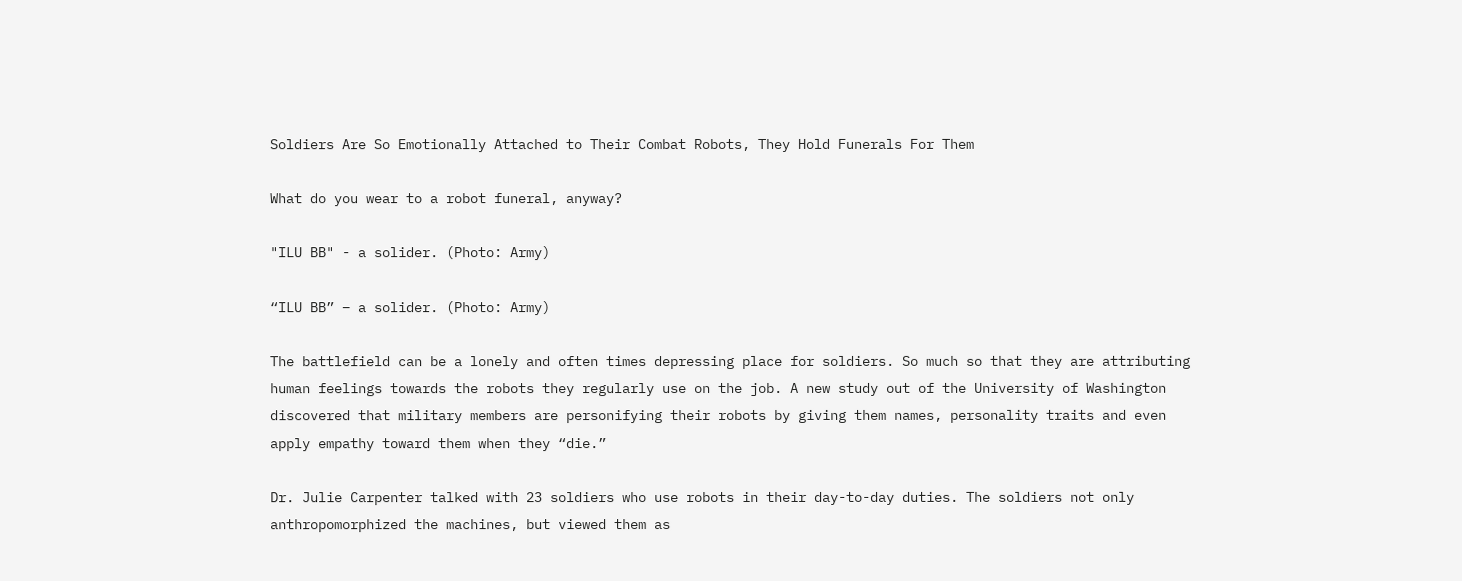Soldiers Are So Emotionally Attached to Their Combat Robots, They Hold Funerals For Them

What do you wear to a robot funeral, anyway?

"ILU BB" - a solider. (Photo: Army)

“ILU BB” – a solider. (Photo: Army)

The battlefield can be a lonely and often times depressing place for soldiers. So much so that they are attributing human feelings towards the robots they regularly use on the job. A new study out of the University of Washington discovered that military members are personifying their robots by giving them names, personality traits and even apply empathy toward them when they “die.”

Dr. Julie Carpenter talked with 23 soldiers who use robots in their day-to-day duties. The soldiers not only anthropomorphized the machines, but viewed them as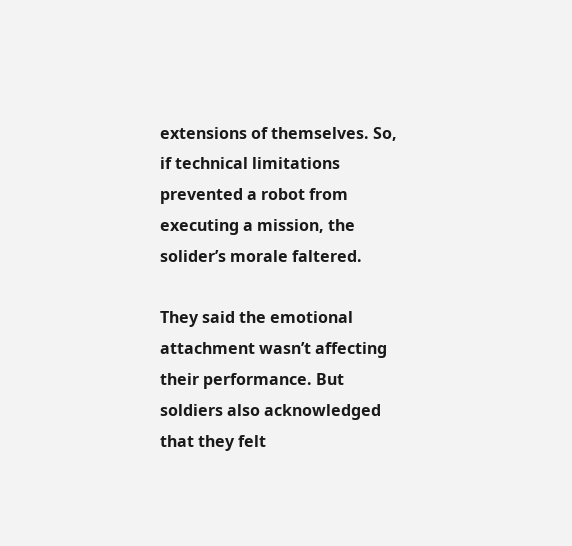extensions of themselves. So, if technical limitations prevented a robot from executing a mission, the solider’s morale faltered.

They said the emotional attachment wasn’t affecting their performance. But soldiers also acknowledged that they felt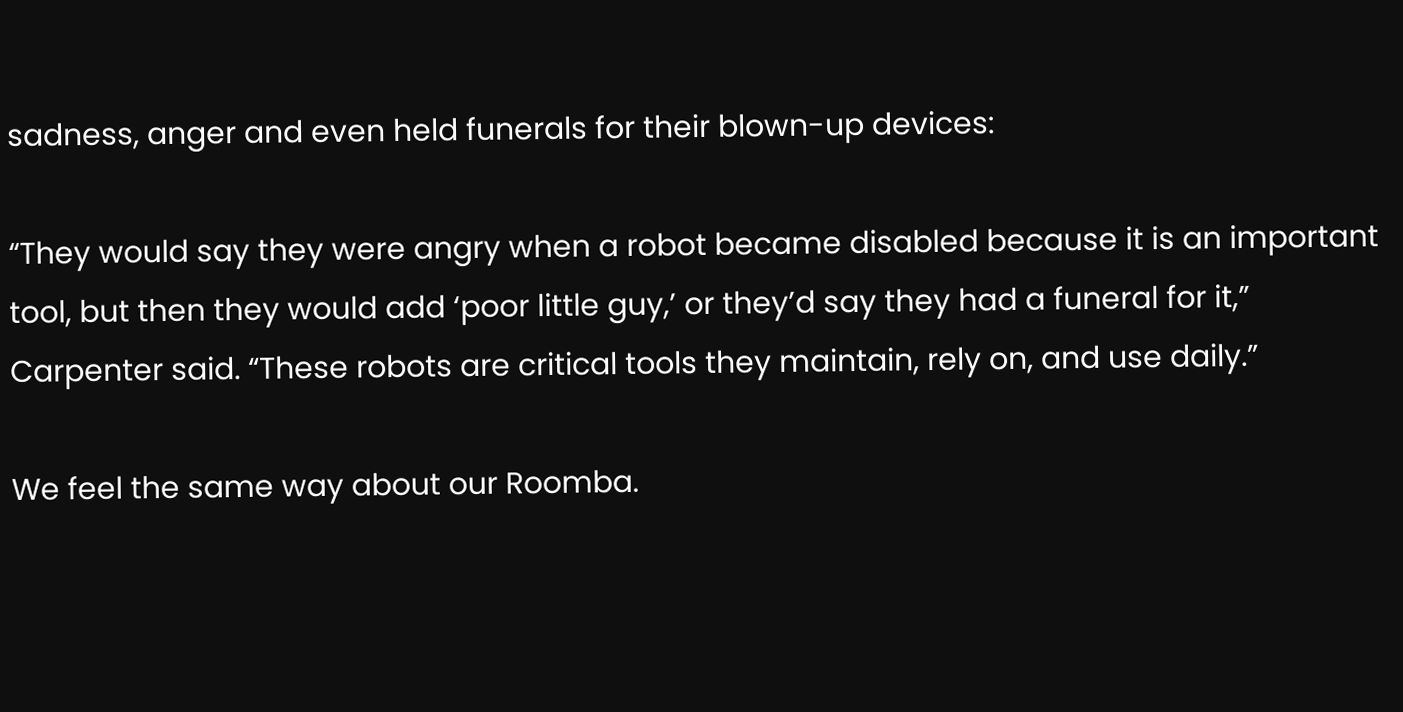sadness, anger and even held funerals for their blown-up devices:

“They would say they were angry when a robot became disabled because it is an important tool, but then they would add ‘poor little guy,’ or they’d say they had a funeral for it,” Carpenter said. “These robots are critical tools they maintain, rely on, and use daily.”

We feel the same way about our Roomba.